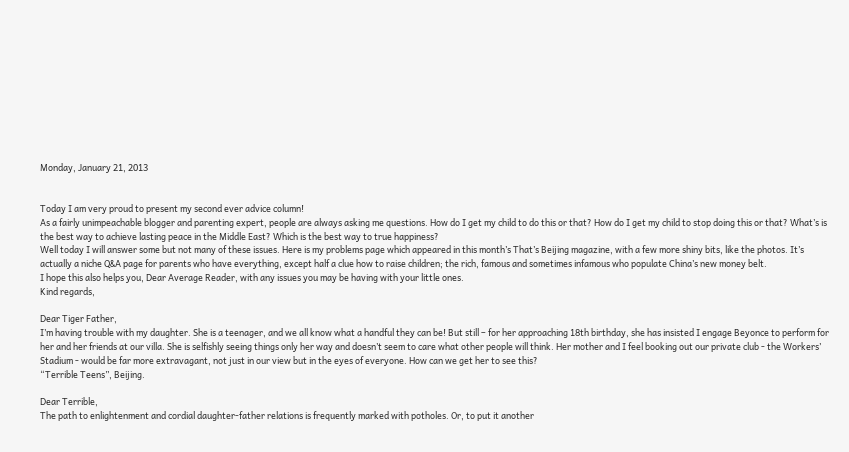Monday, January 21, 2013


Today I am very proud to present my second ever advice column!
As a fairly unimpeachable blogger and parenting expert, people are always asking me questions. How do I get my child to do this or that? How do I get my child to stop doing this or that? What’s is the best way to achieve lasting peace in the Middle East? Which is the best way to true happiness?
Well today I will answer some but not many of these issues. Here is my problems page which appeared in this month’s That’s Beijing magazine, with a few more shiny bits, like the photos. It’s actually a niche Q&A page for parents who have everything, except half a clue how to raise children; the rich, famous and sometimes infamous who populate China’s new money belt.
I hope this also helps you, Dear Average Reader, with any issues you may be having with your little ones.
Kind regards,

Dear Tiger Father,
I’m having trouble with my daughter. She is a teenager, and we all know what a handful they can be! But still – for her approaching 18th birthday, she has insisted I engage Beyonce to perform for her and her friends at our villa. She is selfishly seeing things only her way and doesn’t seem to care what other people will think. Her mother and I feel booking out our private club - the Workers’ Stadium - would be far more extravagant, not just in our view but in the eyes of everyone. How can we get her to see this?
“Terrible Teens”, Beijing.

Dear Terrible,
The path to enlightenment and cordial daughter-father relations is frequently marked with potholes. Or, to put it another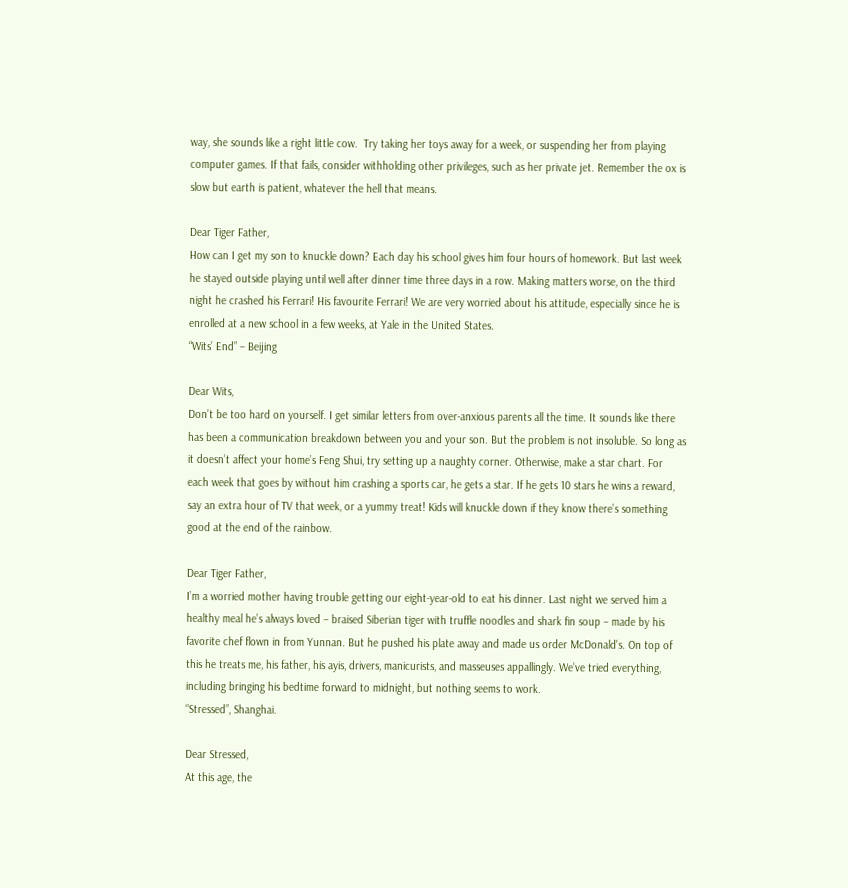way, she sounds like a right little cow.  Try taking her toys away for a week, or suspending her from playing computer games. If that fails, consider withholding other privileges, such as her private jet. Remember the ox is slow but earth is patient, whatever the hell that means.

Dear Tiger Father,
How can I get my son to knuckle down? Each day his school gives him four hours of homework. But last week he stayed outside playing until well after dinner time three days in a row. Making matters worse, on the third night he crashed his Ferrari! His favourite Ferrari! We are very worried about his attitude, especially since he is enrolled at a new school in a few weeks, at Yale in the United States.
“Wits’ End” – Beijing

Dear Wits,
Don’t be too hard on yourself. I get similar letters from over-anxious parents all the time. It sounds like there has been a communication breakdown between you and your son. But the problem is not insoluble. So long as it doesn’t affect your home’s Feng Shui, try setting up a naughty corner. Otherwise, make a star chart. For each week that goes by without him crashing a sports car, he gets a star. If he gets 10 stars he wins a reward, say an extra hour of TV that week, or a yummy treat! Kids will knuckle down if they know there’s something good at the end of the rainbow.

Dear Tiger Father,
I’m a worried mother having trouble getting our eight-year-old to eat his dinner. Last night we served him a healthy meal he’s always loved – braised Siberian tiger with truffle noodles and shark fin soup – made by his favorite chef flown in from Yunnan. But he pushed his plate away and made us order McDonald's. On top of this he treats me, his father, his ayis, drivers, manicurists, and masseuses appallingly. We’ve tried everything, including bringing his bedtime forward to midnight, but nothing seems to work.
“Stressed”, Shanghai.

Dear Stressed,
At this age, the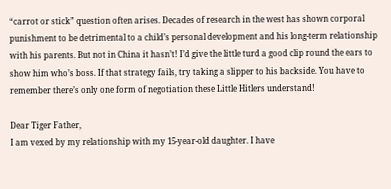“carrot or stick” question often arises. Decades of research in the west has shown corporal punishment to be detrimental to a child’s personal development and his long-term relationship with his parents. But not in China it hasn’t! I’d give the little turd a good clip round the ears to show him who’s boss. If that strategy fails, try taking a slipper to his backside. You have to remember there’s only one form of negotiation these Little Hitlers understand!

Dear Tiger Father,
I am vexed by my relationship with my 15-year-old daughter. I have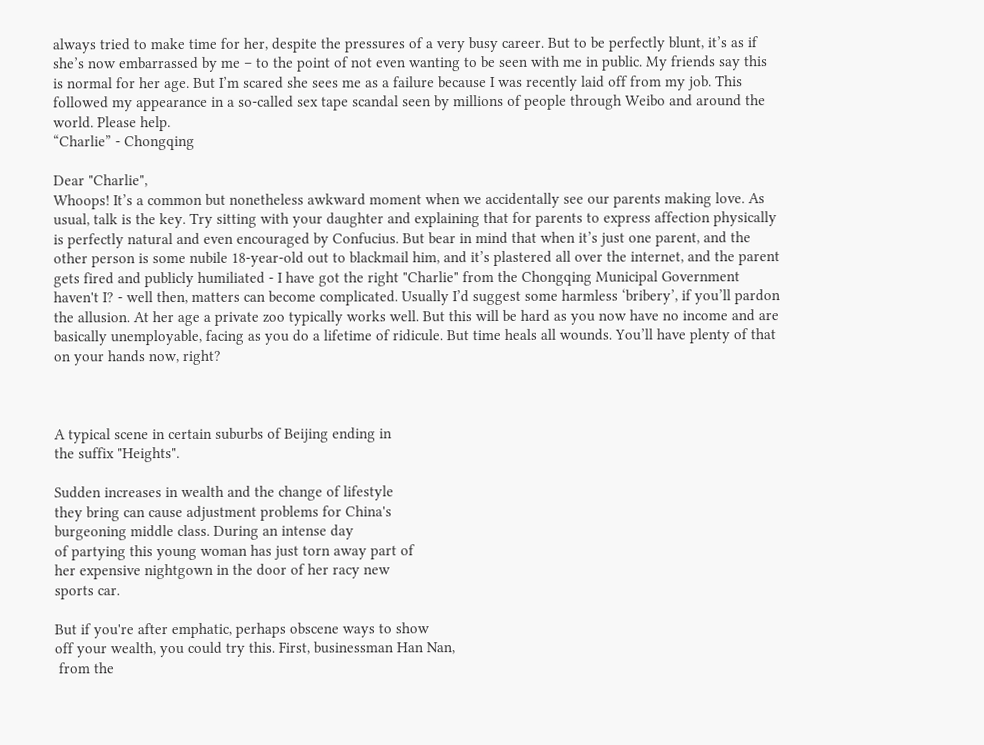always tried to make time for her, despite the pressures of a very busy career. But to be perfectly blunt, it’s as if she’s now embarrassed by me – to the point of not even wanting to be seen with me in public. My friends say this is normal for her age. But I’m scared she sees me as a failure because I was recently laid off from my job. This followed my appearance in a so-called sex tape scandal seen by millions of people through Weibo and around the world. Please help.
“Charlie” - Chongqing

Dear "Charlie",
Whoops! It’s a common but nonetheless awkward moment when we accidentally see our parents making love. As usual, talk is the key. Try sitting with your daughter and explaining that for parents to express affection physically is perfectly natural and even encouraged by Confucius. But bear in mind that when it’s just one parent, and the other person is some nubile 18-year-old out to blackmail him, and it’s plastered all over the internet, and the parent gets fired and publicly humiliated - I have got the right "Charlie" from the Chongqing Municipal Government haven't I? - well then, matters can become complicated. Usually I’d suggest some harmless ‘bribery’, if you’ll pardon the allusion. At her age a private zoo typically works well. But this will be hard as you now have no income and are basically unemployable, facing as you do a lifetime of ridicule. But time heals all wounds. You’ll have plenty of that on your hands now, right?



A typical scene in certain suburbs of Beijing ending in
the suffix "Heights".

Sudden increases in wealth and the change of lifestyle
they bring can cause adjustment problems for China's
burgeoning middle class. During an intense day
of partying this young woman has just torn away part of
her expensive nightgown in the door of her racy new
sports car.

But if you're after emphatic, perhaps obscene ways to show
off your wealth, you could try this. First, businessman Han Nan,
 from the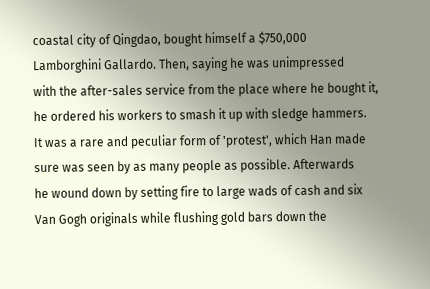coastal city of Qingdao, bought himself a $750,000
Lamborghini Gallardo. Then, saying he was unimpressed
with the after-sales service from the place where he bought it,
he ordered his workers to smash it up with sledge hammers.
It was a rare and peculiar form of 'protest', which Han made
sure was seen by as many people as possible. Afterwards
he wound down by setting fire to large wads of cash and six
Van Gogh originals while flushing gold bars down the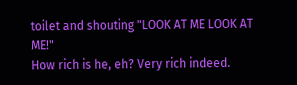toilet and shouting "LOOK AT ME LOOK AT ME!"
How rich is he, eh? Very rich indeed.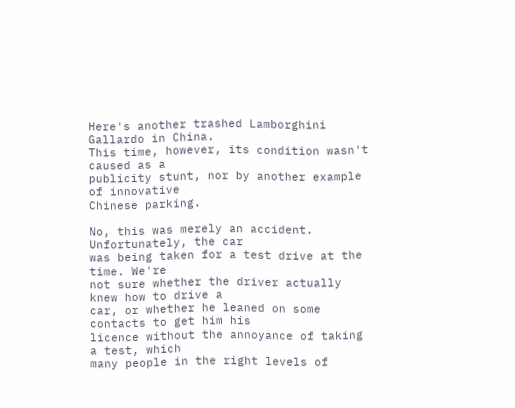Here's another trashed Lamborghini Gallardo in China.
This time, however, its condition wasn't caused as a
publicity stunt, nor by another example of innovative
Chinese parking.

No, this was merely an accident. Unfortunately, the car
was being taken for a test drive at the time. We're
not sure whether the driver actually knew how to drive a
car, or whether he leaned on some contacts to get him his
licence without the annoyance of taking a test, which
many people in the right levels of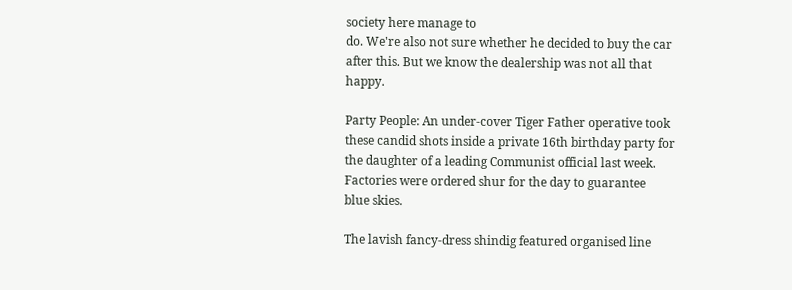society here manage to
do. We're also not sure whether he decided to buy the car
after this. But we know the dealership was not all that happy.

Party People: An under-cover Tiger Father operative took
these candid shots inside a private 16th birthday party for
the daughter of a leading Communist official last week.
Factories were ordered shur for the day to guarantee
blue skies.

The lavish fancy-dress shindig featured organised line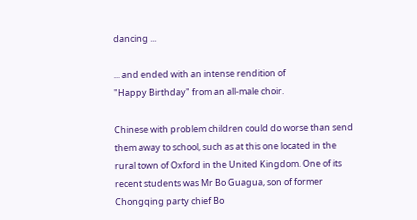dancing ...

... and ended with an intense rendition of
"Happy Birthday" from an all-male choir.

Chinese with problem children could do worse than send
them away to school, such as at this one located in the
rural town of Oxford in the United Kingdom. One of its
recent students was Mr Bo Guagua, son of former
Chongqing party chief Bo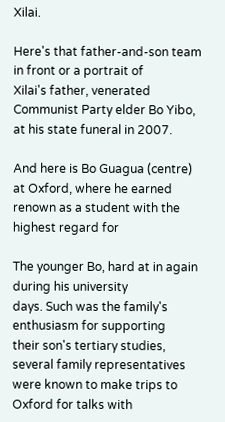Xilai.

Here's that father-and-son team in front or a portrait of
Xilai's father, venerated Communist Party elder Bo Yibo,
at his state funeral in 2007.

And here is Bo Guagua (centre) at Oxford, where he earned
renown as a student with the highest regard for

The younger Bo, hard at in again during his university
days. Such was the family's enthusiasm for supporting
their son's tertiary studies, several family representatives
were known to make trips to Oxford for talks with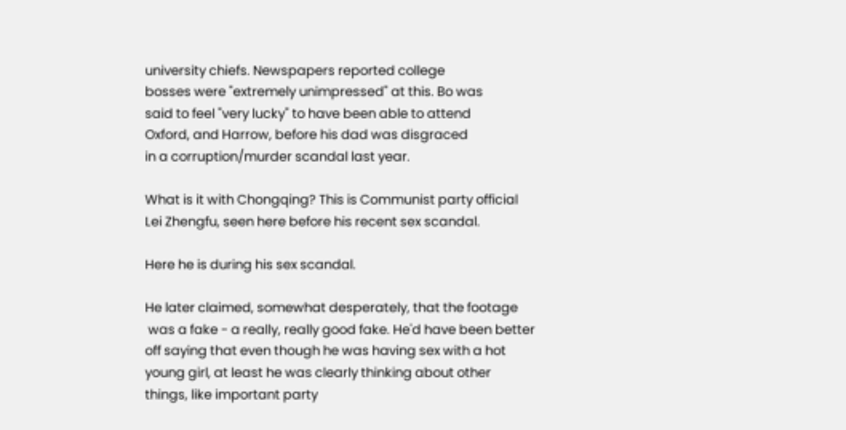university chiefs. Newspapers reported college
bosses were "extremely unimpressed" at this. Bo was
said to feel "very lucky" to have been able to attend
Oxford, and Harrow, before his dad was disgraced
in a corruption/murder scandal last year.

What is it with Chongqing? This is Communist party official
Lei Zhengfu, seen here before his recent sex scandal.

Here he is during his sex scandal.

He later claimed, somewhat desperately, that the footage
 was a fake - a really, really good fake. He'd have been better
off saying that even though he was having sex with a hot
young girl, at least he was clearly thinking about other
things, like important party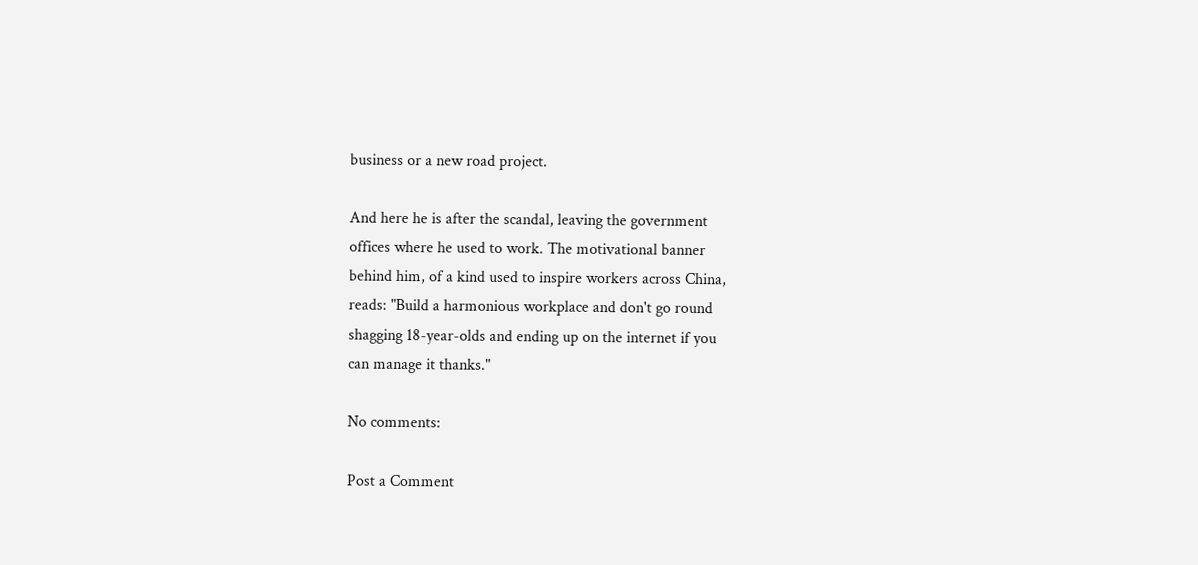business or a new road project.

And here he is after the scandal, leaving the government
offices where he used to work. The motivational banner
behind him, of a kind used to inspire workers across China,
reads: "Build a harmonious workplace and don't go round
shagging 18-year-olds and ending up on the internet if you
can manage it thanks."

No comments:

Post a Comment